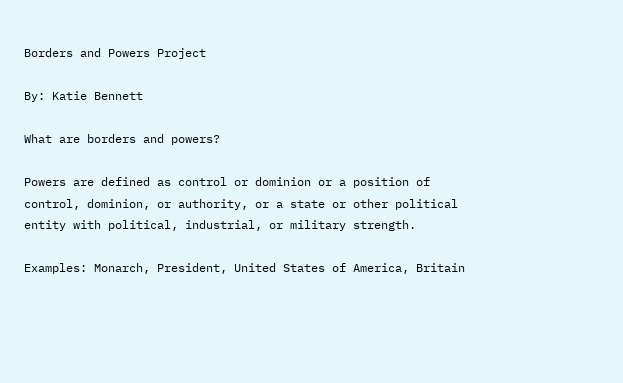Borders and Powers Project

By: Katie Bennett

What are borders and powers?

Powers are defined as control or dominion or a position of control, dominion, or authority, or a state or other political entity with political, industrial, or military strength.

Examples: Monarch, President, United States of America, Britain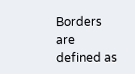Borders are defined as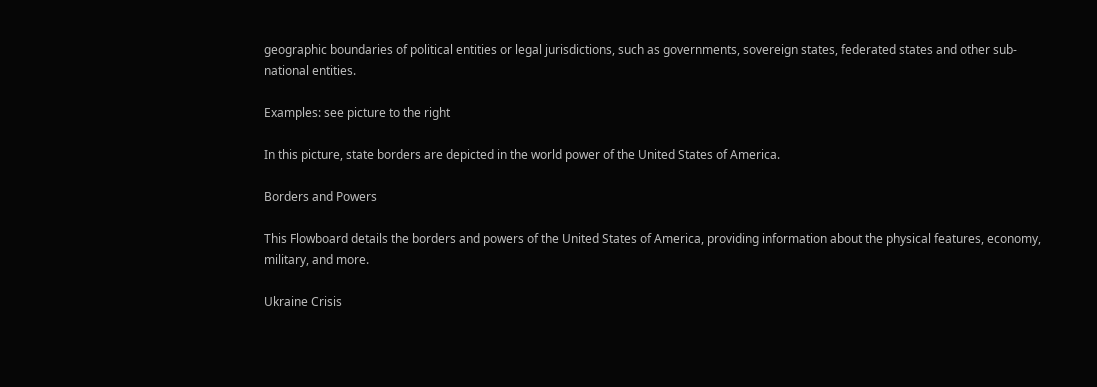geographic boundaries of political entities or legal jurisdictions, such as governments, sovereign states, federated states and other sub-national entities.

Examples: see picture to the right

In this picture, state borders are depicted in the world power of the United States of America.

Borders and Powers

This Flowboard details the borders and powers of the United States of America, providing information about the physical features, economy, military, and more.

Ukraine Crisis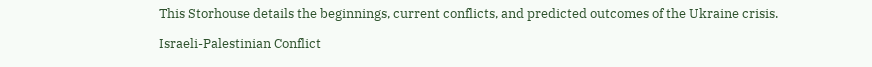This Storhouse details the beginnings, current conflicts, and predicted outcomes of the Ukraine crisis.

Israeli-Palestinian Conflict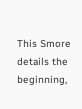This Smore details the beginning,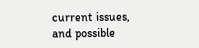current issues, and possible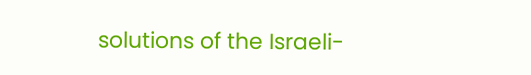solutions of the Israeli-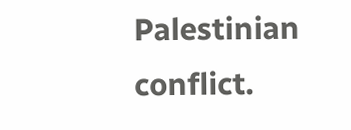Palestinian conflict.